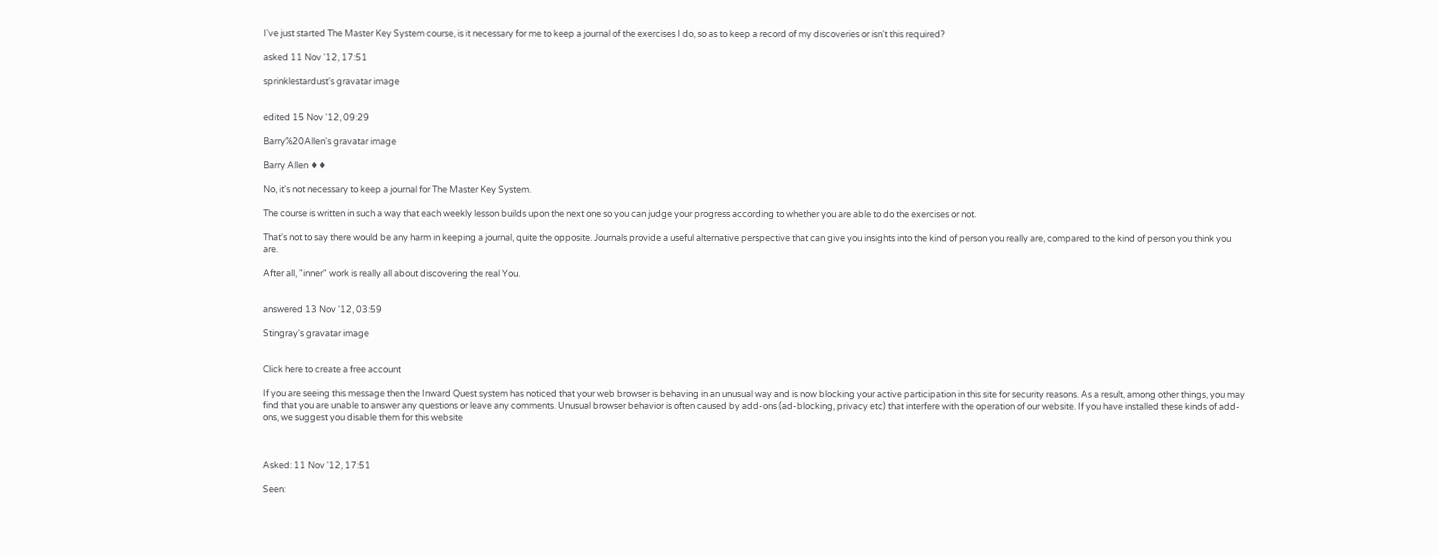I've just started The Master Key System course, is it necessary for me to keep a journal of the exercises I do, so as to keep a record of my discoveries or isn't this required?

asked 11 Nov '12, 17:51

sprinklestardust's gravatar image


edited 15 Nov '12, 09:29

Barry%20Allen's gravatar image

Barry Allen ♦♦

No, it's not necessary to keep a journal for The Master Key System.

The course is written in such a way that each weekly lesson builds upon the next one so you can judge your progress according to whether you are able to do the exercises or not.

That's not to say there would be any harm in keeping a journal, quite the opposite. Journals provide a useful alternative perspective that can give you insights into the kind of person you really are, compared to the kind of person you think you are.

After all, "inner" work is really all about discovering the real You.


answered 13 Nov '12, 03:59

Stingray's gravatar image


Click here to create a free account

If you are seeing this message then the Inward Quest system has noticed that your web browser is behaving in an unusual way and is now blocking your active participation in this site for security reasons. As a result, among other things, you may find that you are unable to answer any questions or leave any comments. Unusual browser behavior is often caused by add-ons (ad-blocking, privacy etc) that interfere with the operation of our website. If you have installed these kinds of add-ons, we suggest you disable them for this website



Asked: 11 Nov '12, 17:51

Seen: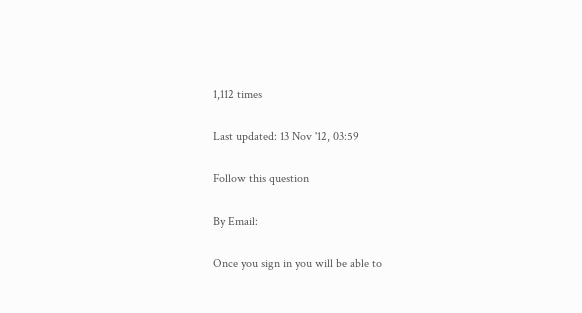1,112 times

Last updated: 13 Nov '12, 03:59

Follow this question

By Email:

Once you sign in you will be able to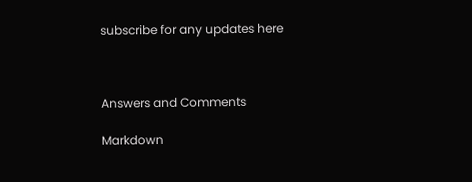subscribe for any updates here



Answers and Comments

Markdown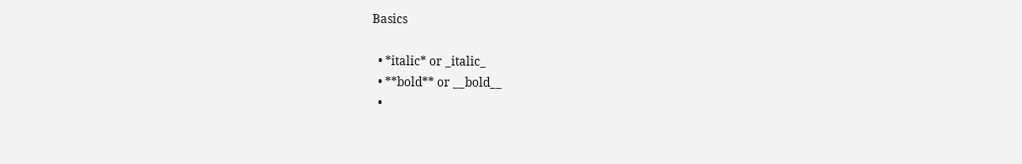Basics

  • *italic* or _italic_
  • **bold** or __bold__
  •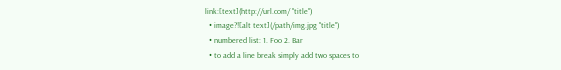link:[text](http://url.com/ "title")
  • image?![alt text](/path/img.jpg "title")
  • numbered list: 1. Foo 2. Bar
  • to add a line break simply add two spaces to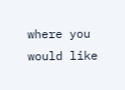where you would like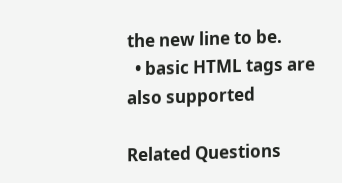the new line to be.
  • basic HTML tags are also supported

Related Questions